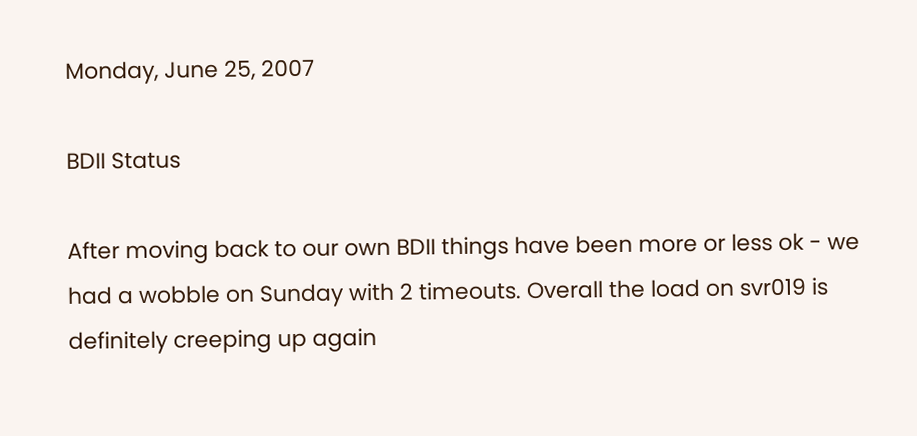Monday, June 25, 2007

BDII Status

After moving back to our own BDII things have been more or less ok - we had a wobble on Sunday with 2 timeouts. Overall the load on svr019 is definitely creeping up again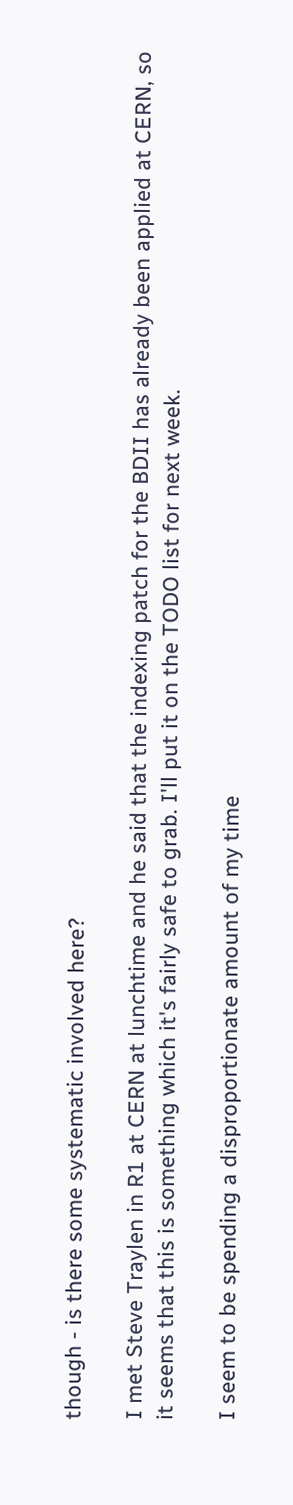though - is there some systematic involved here?

I met Steve Traylen in R1 at CERN at lunchtime and he said that the indexing patch for the BDII has already been applied at CERN, so it seems that this is something which it's fairly safe to grab. I'll put it on the TODO list for next week.

I seem to be spending a disproportionate amount of my time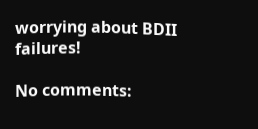worrying about BDII failures!

No comments: